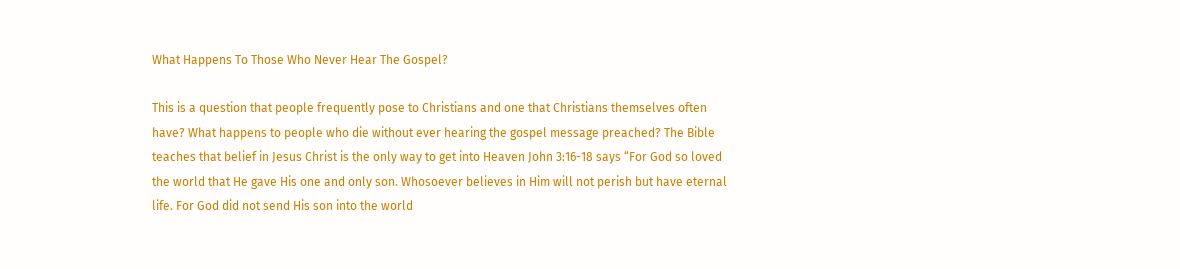What Happens To Those Who Never Hear The Gospel?

This is a question that people frequently pose to Christians and one that Christians themselves often have? What happens to people who die without ever hearing the gospel message preached? The Bible teaches that belief in Jesus Christ is the only way to get into Heaven John 3:16-18 says “For God so loved the world that He gave His one and only son. Whosoever believes in Him will not perish but have eternal life. For God did not send His son into the world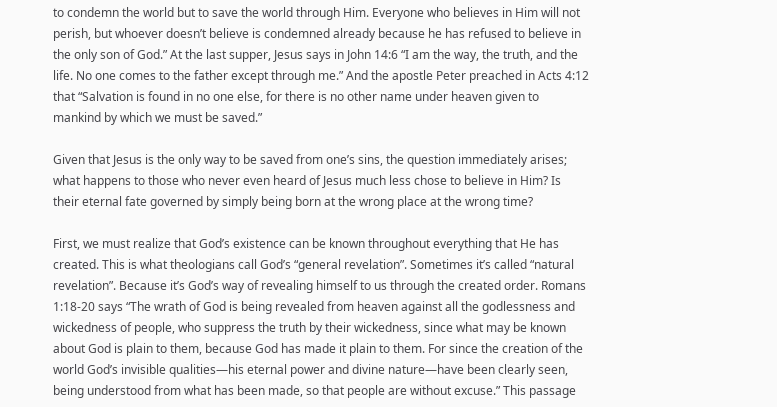to condemn the world but to save the world through Him. Everyone who believes in Him will not perish, but whoever doesn’t believe is condemned already because he has refused to believe in the only son of God.” At the last supper, Jesus says in John 14:6 “I am the way, the truth, and the life. No one comes to the father except through me.” And the apostle Peter preached in Acts 4:12 that “Salvation is found in no one else, for there is no other name under heaven given to mankind by which we must be saved.”

Given that Jesus is the only way to be saved from one’s sins, the question immediately arises; what happens to those who never even heard of Jesus much less chose to believe in Him? Is their eternal fate governed by simply being born at the wrong place at the wrong time?

First, we must realize that God’s existence can be known throughout everything that He has created. This is what theologians call God’s “general revelation”. Sometimes it’s called “natural revelation”. Because it’s God’s way of revealing himself to us through the created order. Romans 1:18-20 says “The wrath of God is being revealed from heaven against all the godlessness and wickedness of people, who suppress the truth by their wickedness, since what may be known about God is plain to them, because God has made it plain to them. For since the creation of the world God’s invisible qualities—his eternal power and divine nature—have been clearly seen, being understood from what has been made, so that people are without excuse.” This passage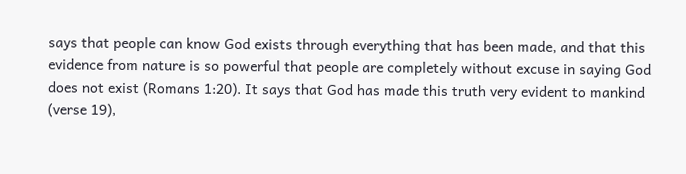says that people can know God exists through everything that has been made, and that this evidence from nature is so powerful that people are completely without excuse in saying God does not exist (Romans 1:20). It says that God has made this truth very evident to mankind (verse 19),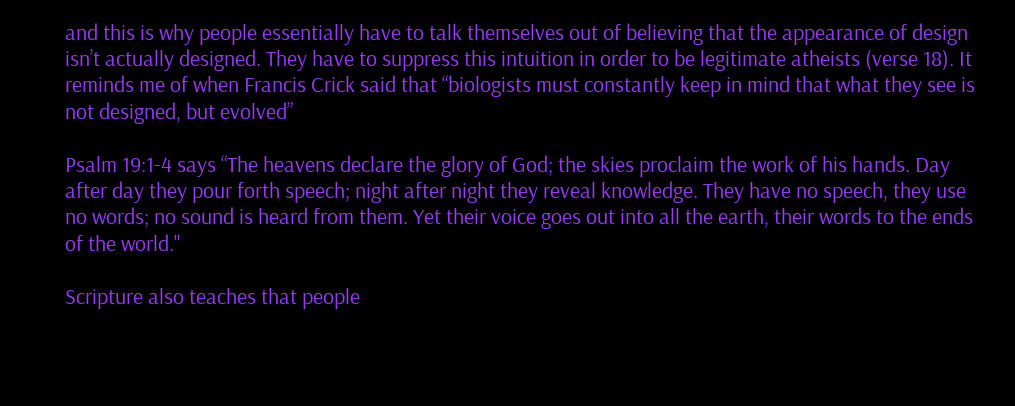and this is why people essentially have to talk themselves out of believing that the appearance of design isn’t actually designed. They have to suppress this intuition in order to be legitimate atheists (verse 18). It reminds me of when Francis Crick said that “biologists must constantly keep in mind that what they see is not designed, but evolved”

Psalm 19:1-4 says “The heavens declare the glory of God; the skies proclaim the work of his hands. Day after day they pour forth speech; night after night they reveal knowledge. They have no speech, they use no words; no sound is heard from them. Yet their voice goes out into all the earth, their words to the ends of the world."

Scripture also teaches that people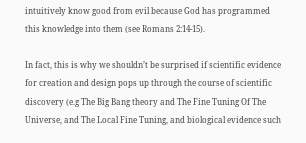intuitively know good from evil because God has programmed this knowledge into them (see Romans 2:14-15).

In fact, this is why we shouldn’t be surprised if scientific evidence for creation and design pops up through the course of scientific discovery (e.g The Big Bang theory and The Fine Tuning Of The Universe, and The Local Fine Tuning, and biological evidence such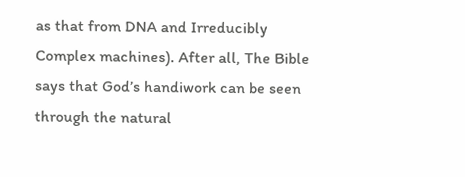as that from DNA and Irreducibly Complex machines). After all, The Bible says that God’s handiwork can be seen through the natural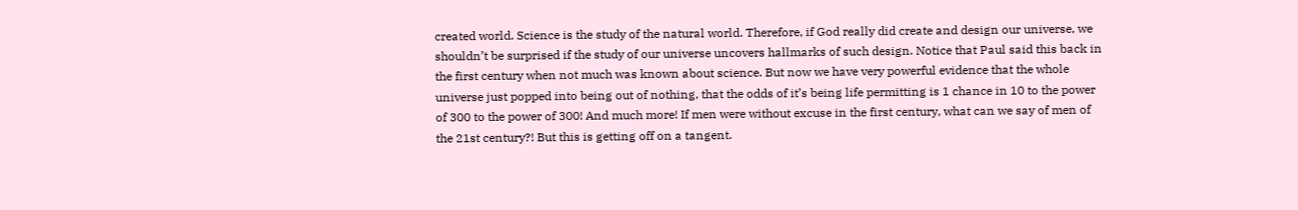created world. Science is the study of the natural world. Therefore, if God really did create and design our universe, we shouldn’t be surprised if the study of our universe uncovers hallmarks of such design. Notice that Paul said this back in the first century when not much was known about science. But now we have very powerful evidence that the whole universe just popped into being out of nothing, that the odds of it’s being life permitting is 1 chance in 10 to the power of 300 to the power of 300! And much more! If men were without excuse in the first century, what can we say of men of the 21st century?! But this is getting off on a tangent.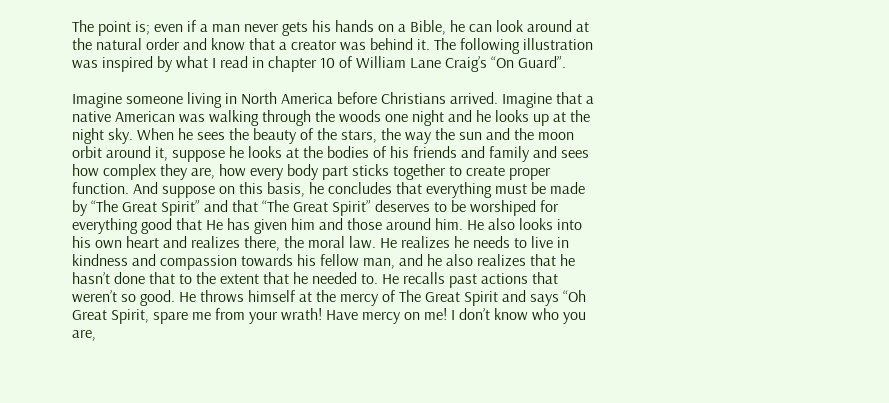The point is; even if a man never gets his hands on a Bible, he can look around at the natural order and know that a creator was behind it. The following illustration was inspired by what I read in chapter 10 of William Lane Craig’s “On Guard”.

Imagine someone living in North America before Christians arrived. Imagine that a native American was walking through the woods one night and he looks up at the night sky. When he sees the beauty of the stars, the way the sun and the moon orbit around it, suppose he looks at the bodies of his friends and family and sees how complex they are, how every body part sticks together to create proper function. And suppose on this basis, he concludes that everything must be made by “The Great Spirit” and that “The Great Spirit” deserves to be worshiped for everything good that He has given him and those around him. He also looks into his own heart and realizes there, the moral law. He realizes he needs to live in kindness and compassion towards his fellow man, and he also realizes that he hasn’t done that to the extent that he needed to. He recalls past actions that weren’t so good. He throws himself at the mercy of The Great Spirit and says “Oh Great Spirit, spare me from your wrath! Have mercy on me! I don’t know who you are,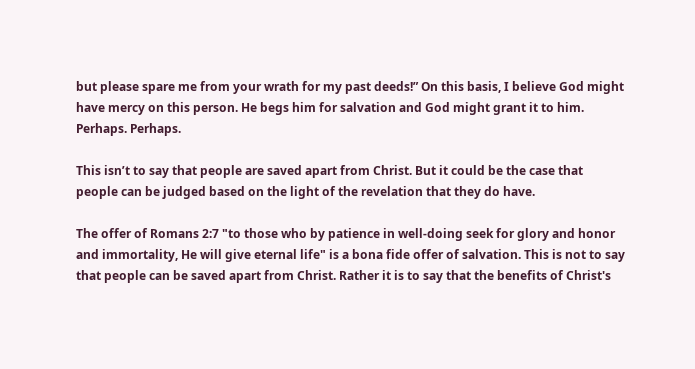but please spare me from your wrath for my past deeds!” On this basis, I believe God might have mercy on this person. He begs him for salvation and God might grant it to him. Perhaps. Perhaps.

This isn’t to say that people are saved apart from Christ. But it could be the case that people can be judged based on the light of the revelation that they do have.

The offer of Romans 2:7 "to those who by patience in well-doing seek for glory and honor and immortality, He will give eternal life" is a bona fide offer of salvation. This is not to say that people can be saved apart from Christ. Rather it is to say that the benefits of Christ's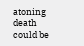atoning death could be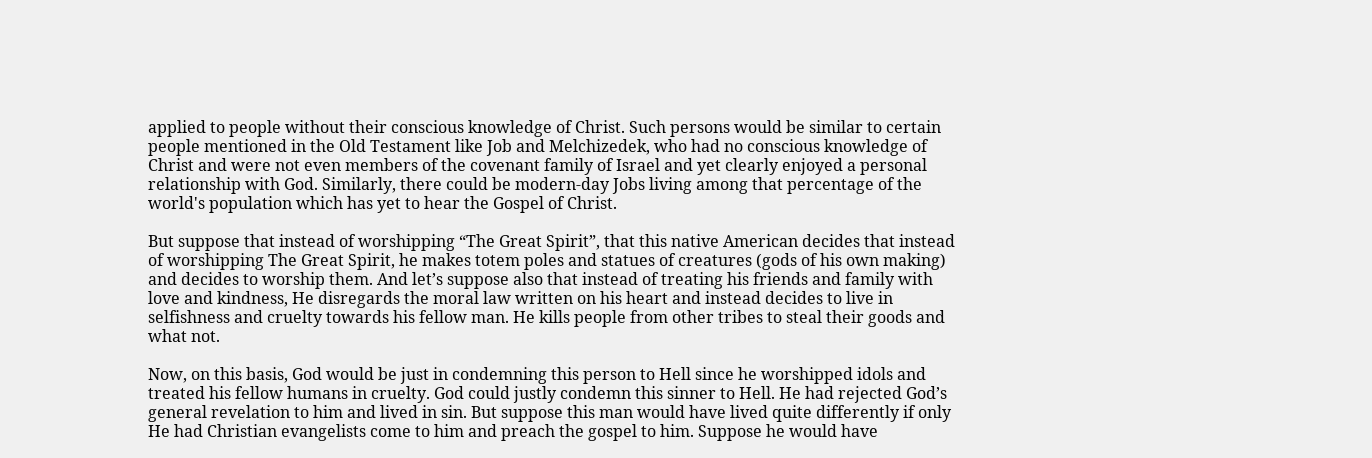applied to people without their conscious knowledge of Christ. Such persons would be similar to certain people mentioned in the Old Testament like Job and Melchizedek, who had no conscious knowledge of Christ and were not even members of the covenant family of Israel and yet clearly enjoyed a personal relationship with God. Similarly, there could be modern-day Jobs living among that percentage of the world's population which has yet to hear the Gospel of Christ.

But suppose that instead of worshipping “The Great Spirit”, that this native American decides that instead of worshipping The Great Spirit, he makes totem poles and statues of creatures (gods of his own making) and decides to worship them. And let’s suppose also that instead of treating his friends and family with love and kindness, He disregards the moral law written on his heart and instead decides to live in selfishness and cruelty towards his fellow man. He kills people from other tribes to steal their goods and what not.

Now, on this basis, God would be just in condemning this person to Hell since he worshipped idols and treated his fellow humans in cruelty. God could justly condemn this sinner to Hell. He had rejected God’s general revelation to him and lived in sin. But suppose this man would have lived quite differently if only He had Christian evangelists come to him and preach the gospel to him. Suppose he would have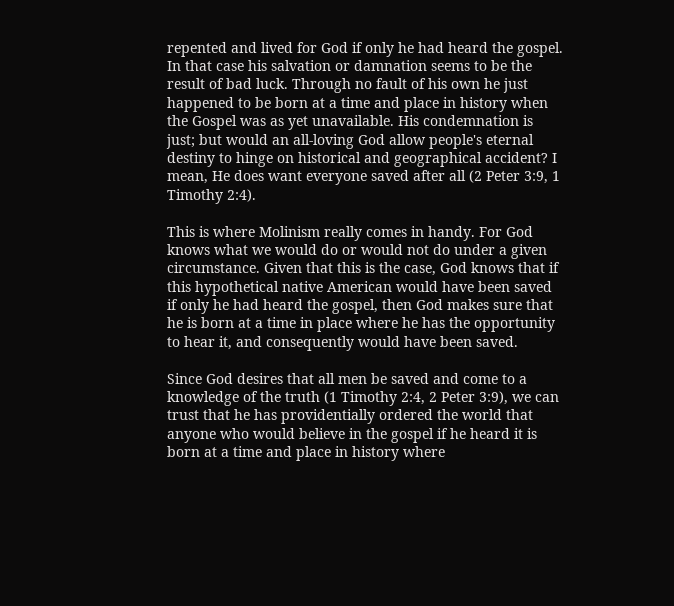repented and lived for God if only he had heard the gospel. In that case his salvation or damnation seems to be the result of bad luck. Through no fault of his own he just happened to be born at a time and place in history when the Gospel was as yet unavailable. His condemnation is just; but would an all-loving God allow people's eternal destiny to hinge on historical and geographical accident? I mean, He does want everyone saved after all (2 Peter 3:9, 1 Timothy 2:4).

This is where Molinism really comes in handy. For God knows what we would do or would not do under a given circumstance. Given that this is the case, God knows that if this hypothetical native American would have been saved if only he had heard the gospel, then God makes sure that he is born at a time in place where he has the opportunity to hear it, and consequently would have been saved.

Since God desires that all men be saved and come to a knowledge of the truth (1 Timothy 2:4, 2 Peter 3:9), we can trust that he has providentially ordered the world that anyone who would believe in the gospel if he heard it is born at a time and place in history where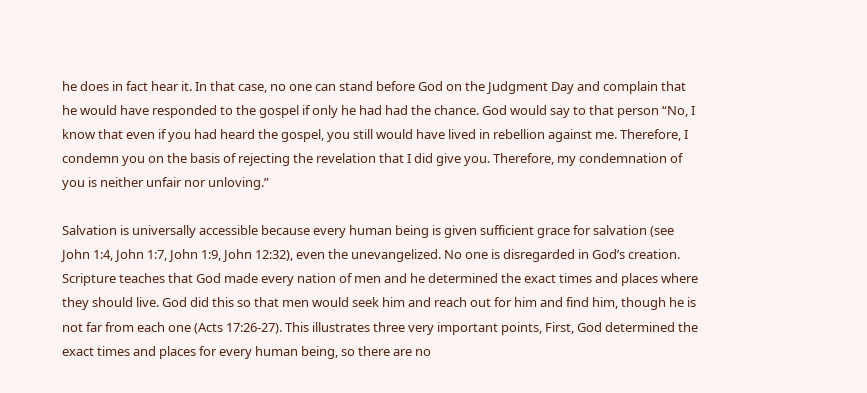he does in fact hear it. In that case, no one can stand before God on the Judgment Day and complain that he would have responded to the gospel if only he had had the chance. God would say to that person “No, I know that even if you had heard the gospel, you still would have lived in rebellion against me. Therefore, I condemn you on the basis of rejecting the revelation that I did give you. Therefore, my condemnation of you is neither unfair nor unloving.”

Salvation is universally accessible because every human being is given sufficient grace for salvation (see John 1:4, John 1:7, John 1:9, John 12:32), even the unevangelized. No one is disregarded in God’s creation. Scripture teaches that God made every nation of men and he determined the exact times and places where they should live. God did this so that men would seek him and reach out for him and find him, though he is not far from each one (Acts 17:26-27). This illustrates three very important points, First, God determined the exact times and places for every human being, so there are no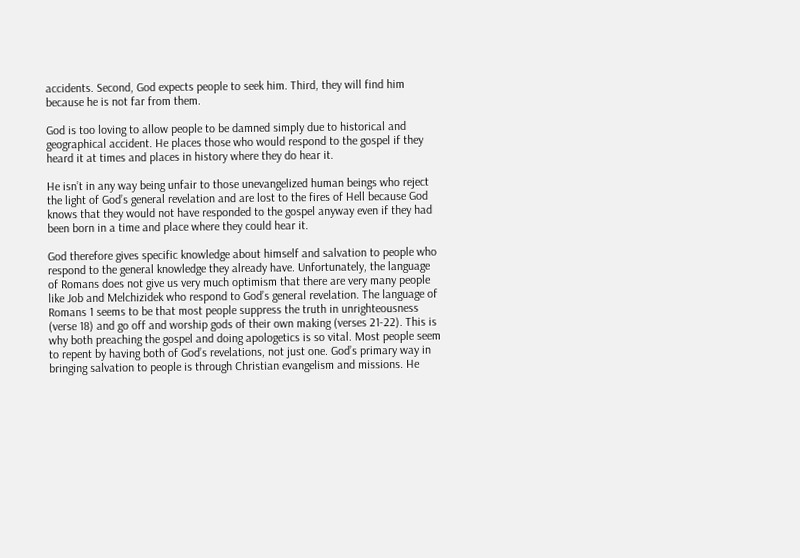accidents. Second, God expects people to seek him. Third, they will find him because he is not far from them.

God is too loving to allow people to be damned simply due to historical and geographical accident. He places those who would respond to the gospel if they heard it at times and places in history where they do hear it.

He isn’t in any way being unfair to those unevangelized human beings who reject the light of God’s general revelation and are lost to the fires of Hell because God knows that they would not have responded to the gospel anyway even if they had been born in a time and place where they could hear it.

God therefore gives specific knowledge about himself and salvation to people who respond to the general knowledge they already have. Unfortunately, the language of Romans does not give us very much optimism that there are very many people like Job and Melchizidek who respond to God’s general revelation. The language of Romans 1 seems to be that most people suppress the truth in unrighteousness (verse 18) and go off and worship gods of their own making (verses 21-22). This is why both preaching the gospel and doing apologetics is so vital. Most people seem to repent by having both of God’s revelations, not just one. God’s primary way in bringing salvation to people is through Christian evangelism and missions. He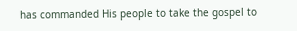has commanded His people to take the gospel to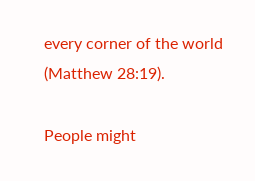every corner of the world (Matthew 28:19).

People might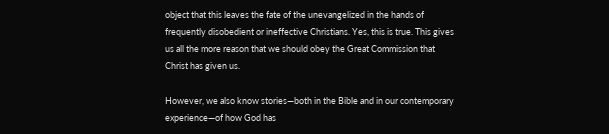object that this leaves the fate of the unevangelized in the hands of frequently disobedient or ineffective Christians. Yes, this is true. This gives us all the more reason that we should obey the Great Commission that Christ has given us.

However, we also know stories—both in the Bible and in our contemporary experience—of how God has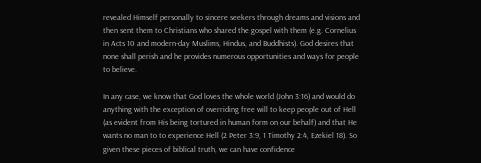revealed Himself personally to sincere seekers through dreams and visions and then sent them to Christians who shared the gospel with them (e.g. Cornelius in Acts 10 and modern-day Muslims, Hindus, and Buddhists). God desires that none shall perish and he provides numerous opportunities and ways for people to believe.

In any case, we know that God loves the whole world (John 3:16) and would do anything with the exception of overriding free will to keep people out of Hell (as evident from His being tortured in human form on our behalf) and that He wants no man to to experience Hell (2 Peter 3:9, 1 Timothy 2:4, Ezekiel 18). So given these pieces of biblical truth, we can have confidence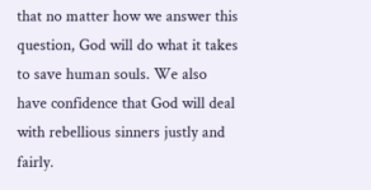that no matter how we answer this question, God will do what it takes to save human souls. We also have confidence that God will deal with rebellious sinners justly and fairly.